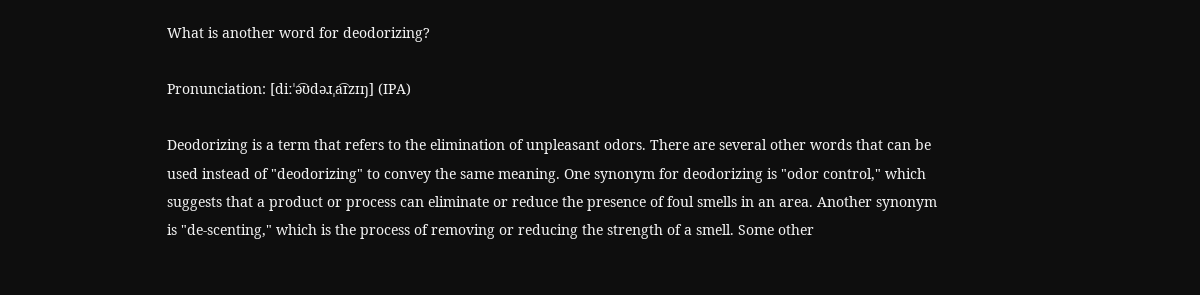What is another word for deodorizing?

Pronunciation: [diːˈə͡ʊdəɹˌa͡ɪzɪŋ] (IPA)

Deodorizing is a term that refers to the elimination of unpleasant odors. There are several other words that can be used instead of "deodorizing" to convey the same meaning. One synonym for deodorizing is "odor control," which suggests that a product or process can eliminate or reduce the presence of foul smells in an area. Another synonym is "de-scenting," which is the process of removing or reducing the strength of a smell. Some other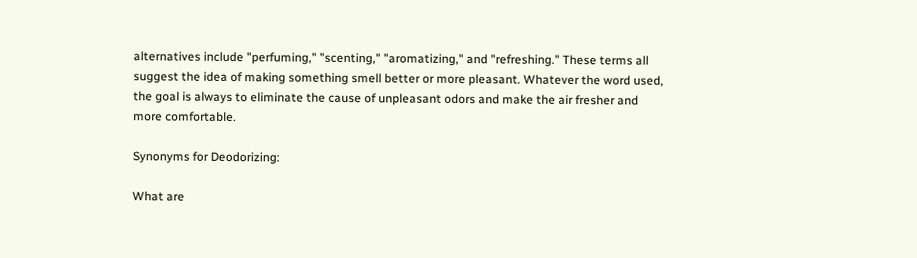alternatives include "perfuming," "scenting," "aromatizing," and "refreshing." These terms all suggest the idea of making something smell better or more pleasant. Whatever the word used, the goal is always to eliminate the cause of unpleasant odors and make the air fresher and more comfortable.

Synonyms for Deodorizing:

What are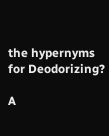the hypernyms for Deodorizing?

A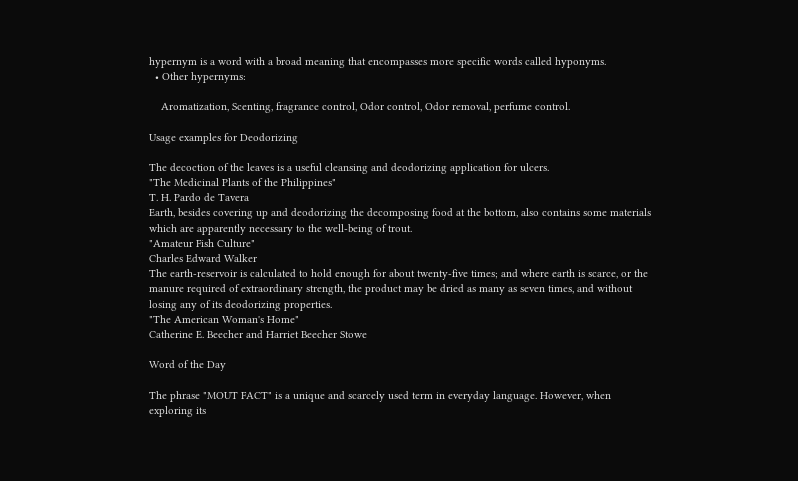hypernym is a word with a broad meaning that encompasses more specific words called hyponyms.
  • Other hypernyms:

    Aromatization, Scenting, fragrance control, Odor control, Odor removal, perfume control.

Usage examples for Deodorizing

The decoction of the leaves is a useful cleansing and deodorizing application for ulcers.
"The Medicinal Plants of the Philippines"
T. H. Pardo de Tavera
Earth, besides covering up and deodorizing the decomposing food at the bottom, also contains some materials which are apparently necessary to the well-being of trout.
"Amateur Fish Culture"
Charles Edward Walker
The earth-reservoir is calculated to hold enough for about twenty-five times; and where earth is scarce, or the manure required of extraordinary strength, the product may be dried as many as seven times, and without losing any of its deodorizing properties.
"The American Woman's Home"
Catherine E. Beecher and Harriet Beecher Stowe

Word of the Day

The phrase "MOUT FACT" is a unique and scarcely used term in everyday language. However, when exploring its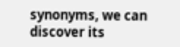synonyms, we can discover its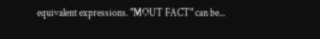equivalent expressions. "MOUT FACT" can be...